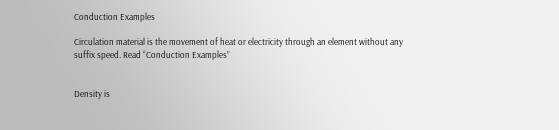Conduction Examples

Circulation material is the movement of heat or electricity through an element without any suffix speed. Read “Conduction Examples”


Density is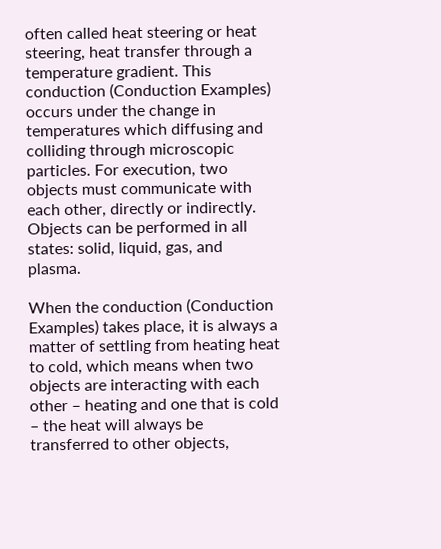often called heat steering or heat steering, heat transfer through a temperature gradient. This conduction (Conduction Examples) occurs under the change in temperatures which diffusing and colliding through microscopic particles. For execution, two objects must communicate with each other, directly or indirectly. Objects can be performed in all states: solid, liquid, gas, and plasma.

When the conduction (Conduction Examples) takes place, it is always a matter of settling from heating heat to cold, which means when two objects are interacting with each other – heating and one that is cold – the heat will always be transferred to other objects,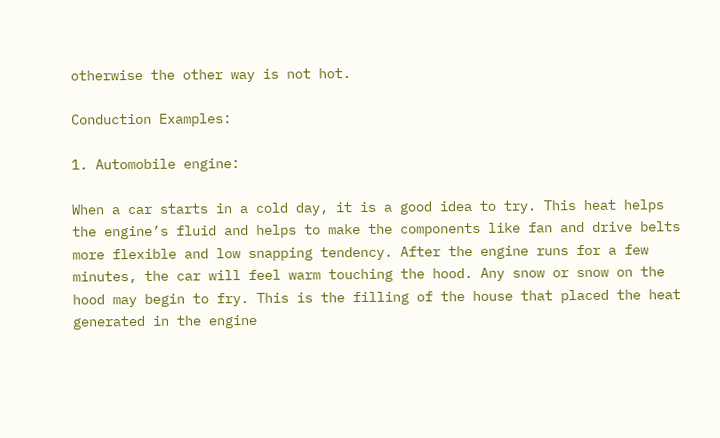otherwise the other way is not hot.

Conduction Examples:

1. Automobile engine:

When a car starts in a cold day, it is a good idea to try. This heat helps the engine’s fluid and helps to make the components like fan and drive belts more flexible and low snapping tendency. After the engine runs for a few minutes, the car will feel warm touching the hood. Any snow or snow on the hood may begin to fry. This is the filling of the house that placed the heat generated in the engine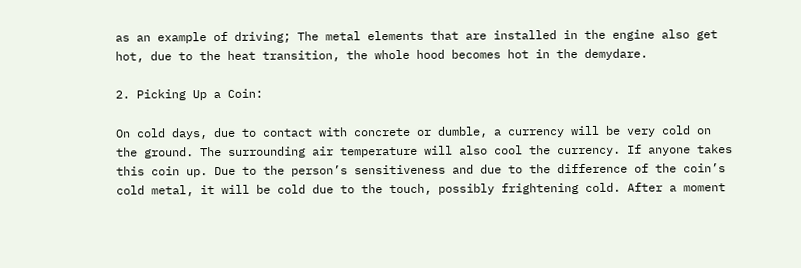as an example of driving; The metal elements that are installed in the engine also get hot, due to the heat transition, the whole hood becomes hot in the demydare.

2. Picking Up a Coin:

On cold days, due to contact with concrete or dumble, a currency will be very cold on the ground. The surrounding air temperature will also cool the currency. If anyone takes this coin up. Due to the person’s sensitiveness and due to the difference of the coin’s cold metal, it will be cold due to the touch, possibly frightening cold. After a moment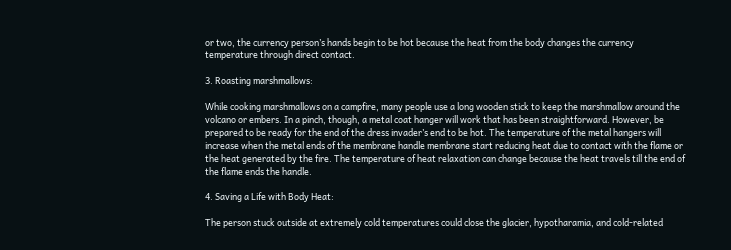or two, the currency person’s hands begin to be hot because the heat from the body changes the currency temperature through direct contact.

3. Roasting marshmallows:

While cooking marshmallows on a campfire, many people use a long wooden stick to keep the marshmallow around the volcano or embers. In a pinch, though, a metal coat hanger will work that has been straightforward. However, be prepared to be ready for the end of the dress invader’s end to be hot. The temperature of the metal hangers will increase when the metal ends of the membrane handle membrane start reducing heat due to contact with the flame or the heat generated by the fire. The temperature of heat relaxation can change because the heat travels till the end of the flame ends the handle.

4. Saving a Life with Body Heat:

The person stuck outside at extremely cold temperatures could close the glacier, hypotharamia, and cold-related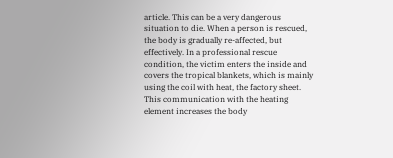article. This can be a very dangerous situation to die. When a person is rescued, the body is gradually re-affected, but effectively. In a professional rescue condition, the victim enters the inside and covers the tropical blankets, which is mainly using the coil with heat, the factory sheet. This communication with the heating element increases the body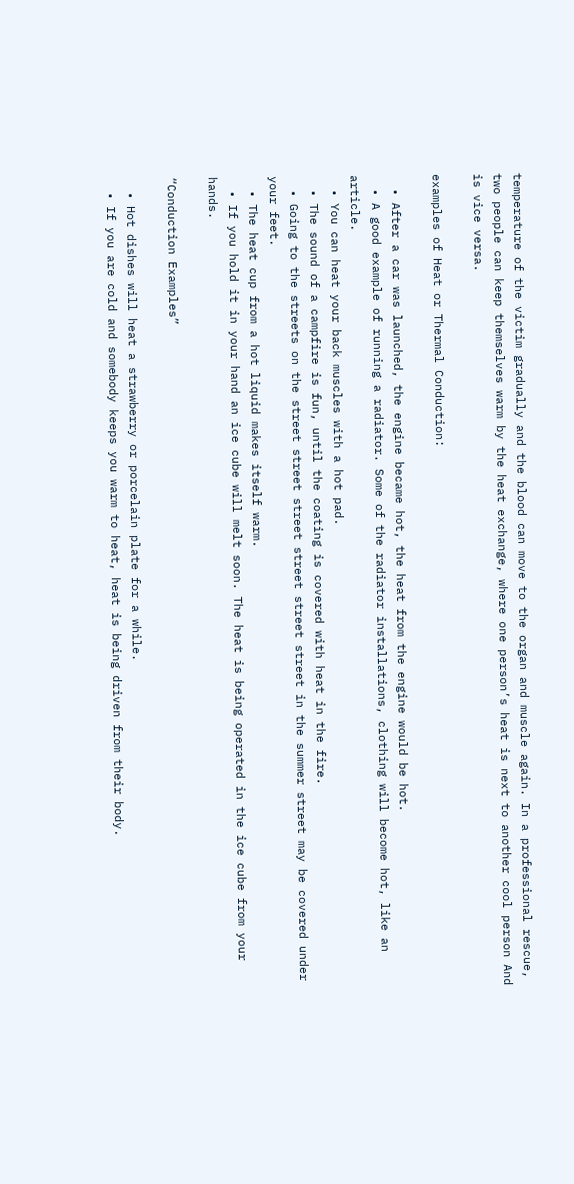temperature of the victim gradually and the blood can move to the organ and muscle again. In a professional rescue, two people can keep themselves warm by the heat exchange, where one person’s heat is next to another cool person And is vice versa.

examples of Heat or Thermal Conduction:

  • After a car was launched, the engine became hot, the heat from the engine would be hot.
  • A good example of running a radiator. Some of the radiator installations, clothing will become hot, like an article.
  • You can heat your back muscles with a hot pad.
  • The sound of a campfire is fun, until the coating is covered with heat in the fire.
  • Going to the streets on the street street street street street street in the summer street may be covered under your feet.
  • The heat cup from a hot liquid makes itself warm.
  • If you hold it in your hand an ice cube will melt soon. The heat is being operated in the ice cube from your hands.

“Conduction Examples”

  • Hot dishes will heat a strawberry or porcelain plate for a while.
  • If you are cold and somebody keeps you warm to heat, heat is being driven from their body.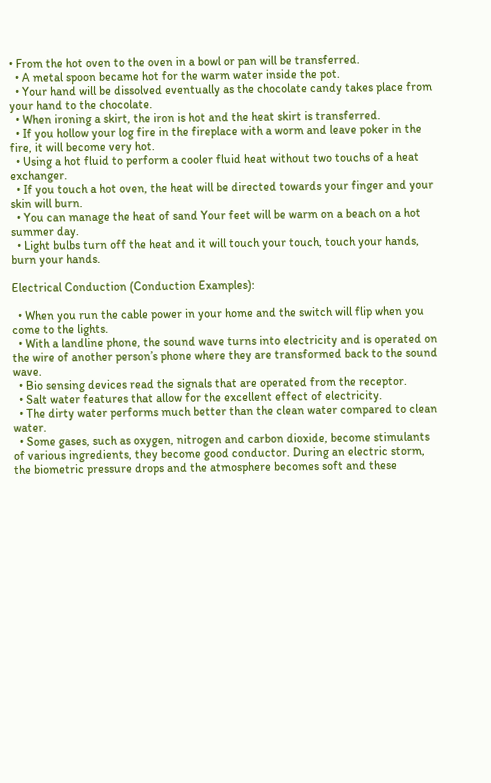• From the hot oven to the oven in a bowl or pan will be transferred.
  • A metal spoon became hot for the warm water inside the pot.
  • Your hand will be dissolved eventually as the chocolate candy takes place from your hand to the chocolate.
  • When ironing a skirt, the iron is hot and the heat skirt is transferred.
  • If you hollow your log fire in the fireplace with a worm and leave poker in the fire, it will become very hot.
  • Using a hot fluid to perform a cooler fluid heat without two touchs of a heat exchanger.
  • If you touch a hot oven, the heat will be directed towards your finger and your skin will burn.
  • You can manage the heat of sand Your feet will be warm on a beach on a hot summer day.
  • Light bulbs turn off the heat and it will touch your touch, touch your hands, burn your hands.

Electrical Conduction (Conduction Examples):

  • When you run the cable power in your home and the switch will flip when you come to the lights.
  • With a landline phone, the sound wave turns into electricity and is operated on the wire of another person’s phone where they are transformed back to the sound wave.
  • Bio sensing devices read the signals that are operated from the receptor.
  • Salt water features that allow for the excellent effect of electricity.
  • The dirty water performs much better than the clean water compared to clean water.
  • Some gases, such as oxygen, nitrogen and carbon dioxide, become stimulants of various ingredients, they become good conductor. During an electric storm, the biometric pressure drops and the atmosphere becomes soft and these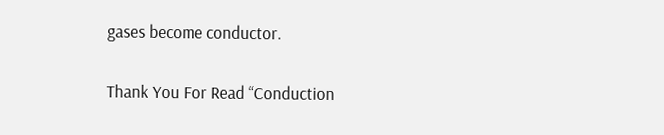gases become conductor.

Thank You For Read “Conduction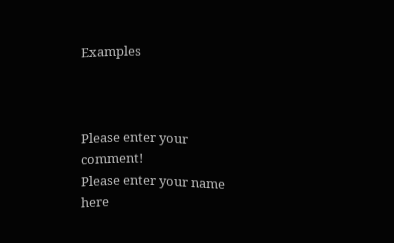Examples



Please enter your comment!
Please enter your name here